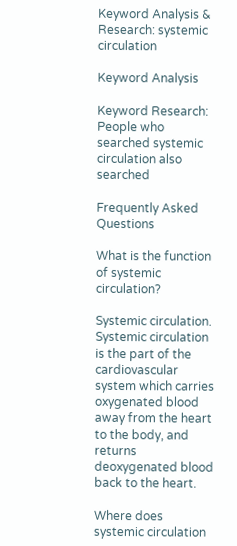Keyword Analysis & Research: systemic circulation

Keyword Analysis

Keyword Research: People who searched systemic circulation also searched

Frequently Asked Questions

What is the function of systemic circulation?

Systemic circulation. Systemic circulation is the part of the cardiovascular system which carries oxygenated blood away from the heart to the body, and returns deoxygenated blood back to the heart.

Where does systemic circulation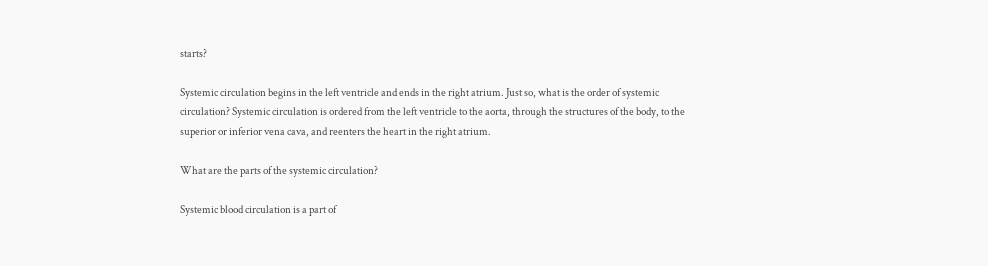starts?

Systemic circulation begins in the left ventricle and ends in the right atrium. Just so, what is the order of systemic circulation? Systemic circulation is ordered from the left ventricle to the aorta, through the structures of the body, to the superior or inferior vena cava, and reenters the heart in the right atrium.

What are the parts of the systemic circulation?

Systemic blood circulation is a part of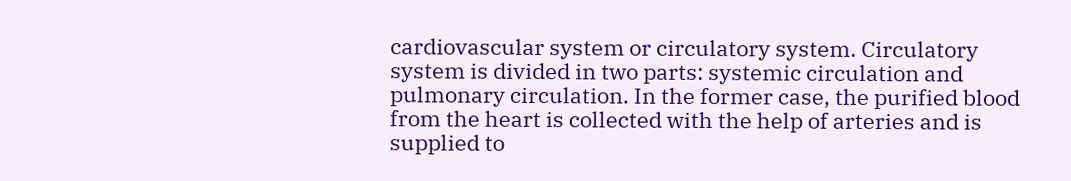cardiovascular system or circulatory system. Circulatory system is divided in two parts: systemic circulation and pulmonary circulation. In the former case, the purified blood from the heart is collected with the help of arteries and is supplied to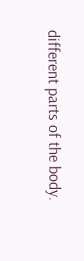different parts of the body.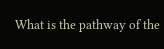What is the pathway of the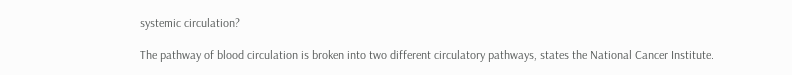systemic circulation?

The pathway of blood circulation is broken into two different circulatory pathways, states the National Cancer Institute.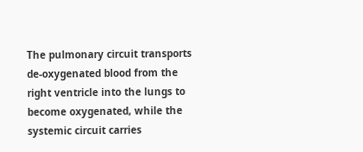The pulmonary circuit transports de-oxygenated blood from the right ventricle into the lungs to become oxygenated, while the systemic circuit carries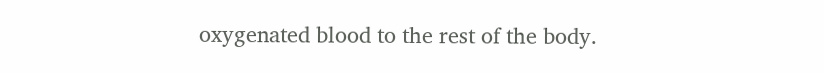oxygenated blood to the rest of the body.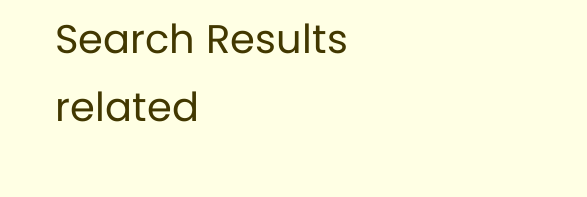Search Results related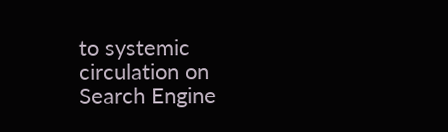to systemic circulation on Search Engine